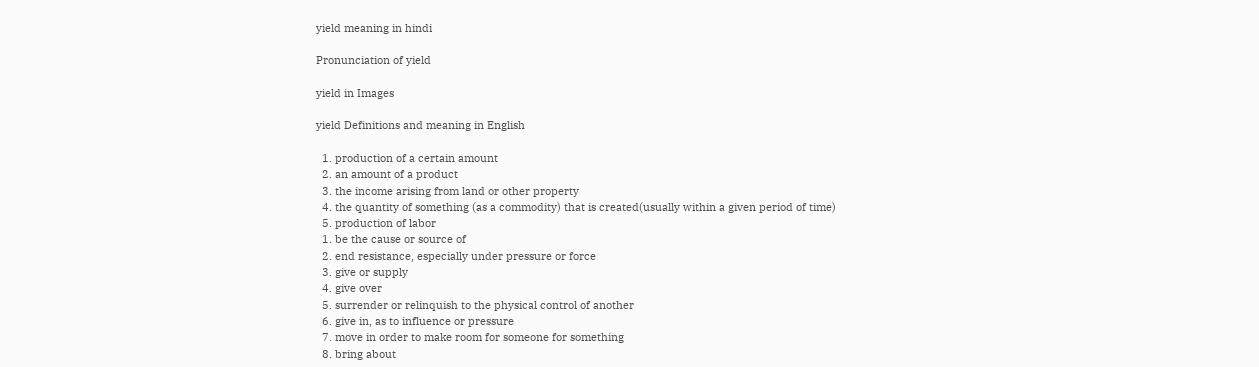yield meaning in hindi

Pronunciation of yield

yield in Images

yield Definitions and meaning in English

  1. production of a certain amount
  2. an amount of a product
  3. the income arising from land or other property
  4. the quantity of something (as a commodity) that is created(usually within a given period of time)
  5. production of labor
  1. be the cause or source of
  2. end resistance, especially under pressure or force
  3. give or supply
  4. give over
  5. surrender or relinquish to the physical control of another
  6. give in, as to influence or pressure
  7. move in order to make room for someone for something
  8. bring about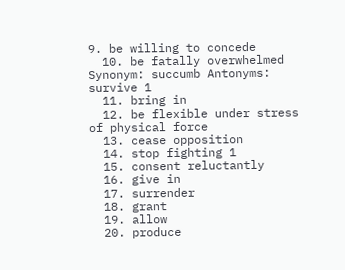9. be willing to concede
  10. be fatally overwhelmed Synonym: succumb Antonyms: survive 1
  11. bring in
  12. be flexible under stress of physical force
  13. cease opposition
  14. stop fighting 1
  15. consent reluctantly
  16. give in
  17. surrender
  18. grant
  19. allow
  20. produce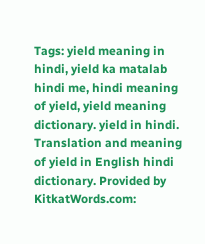Tags: yield meaning in hindi, yield ka matalab hindi me, hindi meaning of yield, yield meaning dictionary. yield in hindi. Translation and meaning of yield in English hindi dictionary. Provided by KitkatWords.com: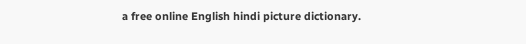a free online English hindi picture dictionary.